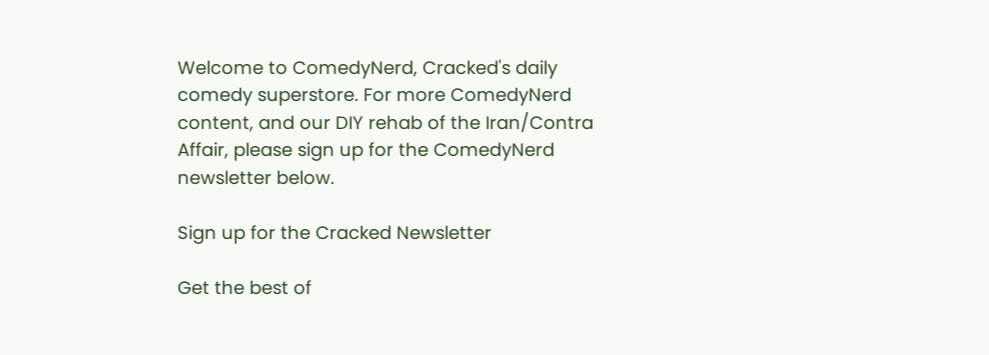Welcome to ComedyNerd, Cracked's daily comedy superstore. For more ComedyNerd content, and our DIY rehab of the Iran/Contra Affair, please sign up for the ComedyNerd newsletter below.

Sign up for the Cracked Newsletter

Get the best of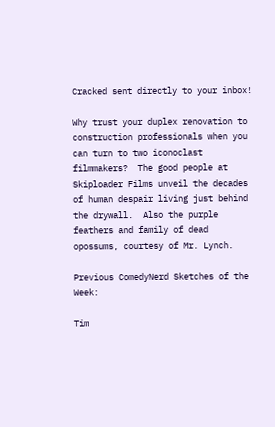Cracked sent directly to your inbox!

Why trust your duplex renovation to construction professionals when you can turn to two iconoclast filmmakers?  The good people at Skiploader Films unveil the decades of human despair living just behind the drywall.  Also the purple feathers and family of dead opossums, courtesy of Mr. Lynch.

Previous ComedyNerd Sketches of the Week:

Tim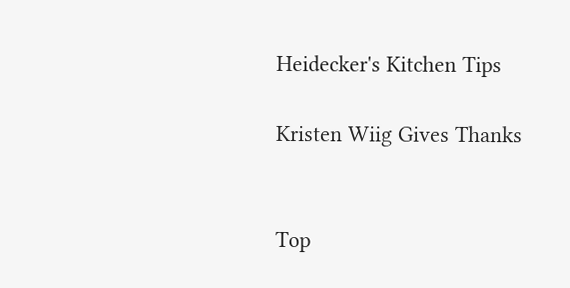Heidecker's Kitchen Tips

Kristen Wiig Gives Thanks


Top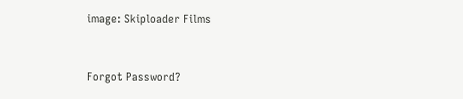image: Skiploader Films


Forgot Password?